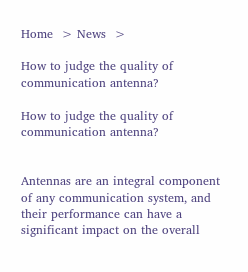Home  > News  >

How to judge the quality of communication antenna?

How to judge the quality of communication antenna?


Antennas are an integral component of any communication system, and their performance can have a significant impact on the overall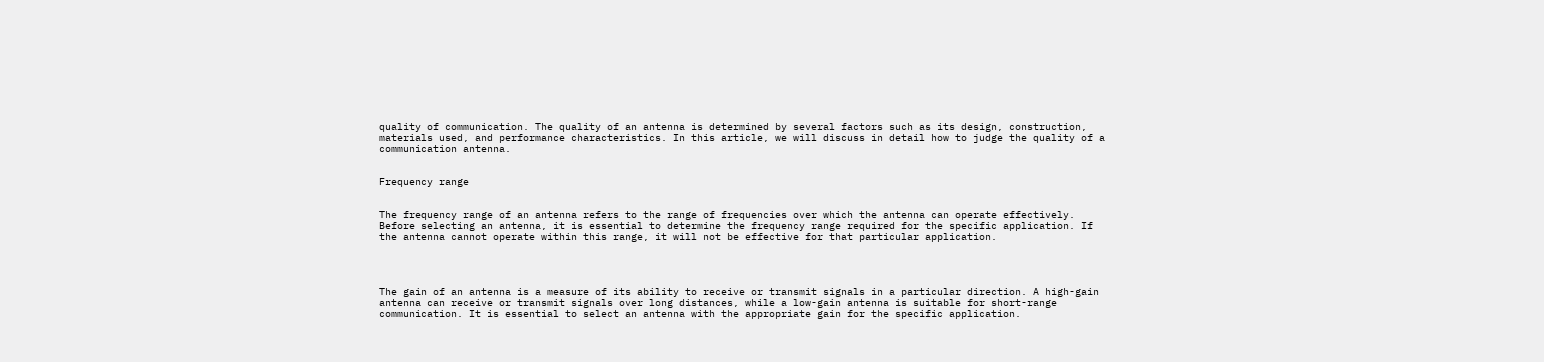quality of communication. The quality of an antenna is determined by several factors such as its design, construction, materials used, and performance characteristics. In this article, we will discuss in detail how to judge the quality of a communication antenna.


Frequency range


The frequency range of an antenna refers to the range of frequencies over which the antenna can operate effectively. Before selecting an antenna, it is essential to determine the frequency range required for the specific application. If the antenna cannot operate within this range, it will not be effective for that particular application.




The gain of an antenna is a measure of its ability to receive or transmit signals in a particular direction. A high-gain antenna can receive or transmit signals over long distances, while a low-gain antenna is suitable for short-range communication. It is essential to select an antenna with the appropriate gain for the specific application.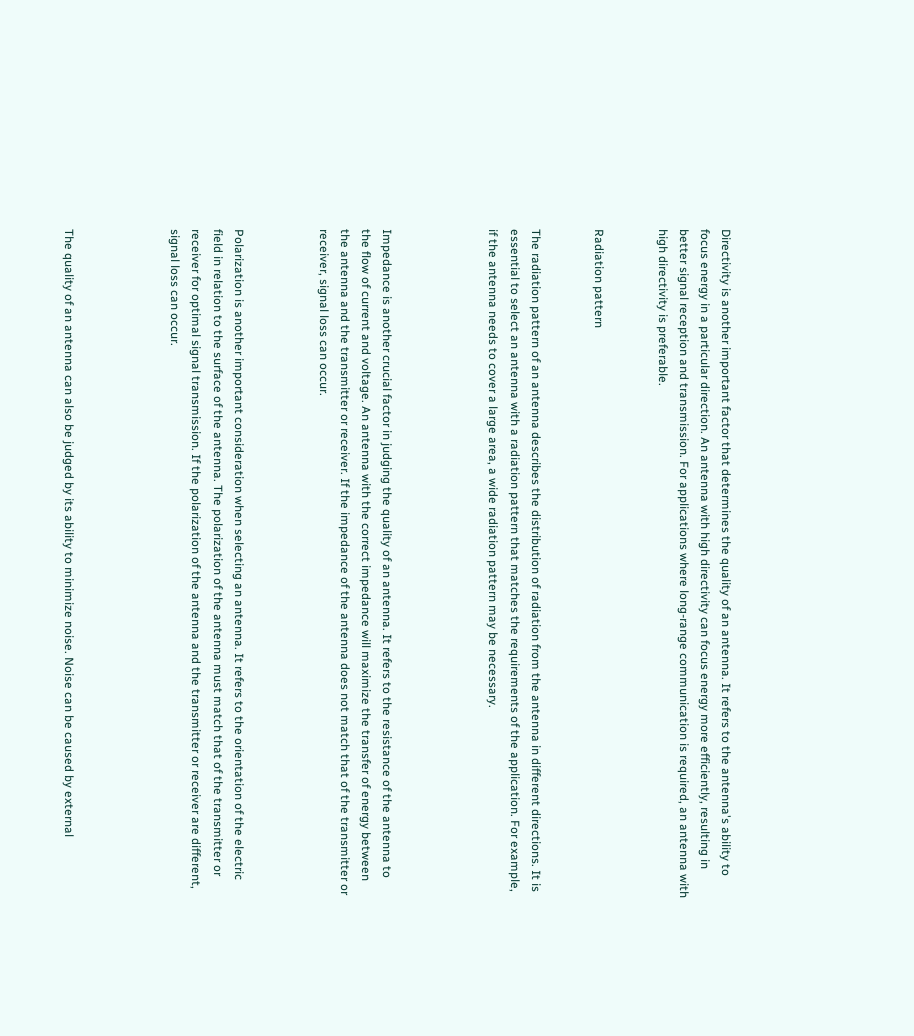Directivity is another important factor that determines the quality of an antenna. It refers to the antenna's ability to focus energy in a particular direction. An antenna with high directivity can focus energy more efficiently, resulting in better signal reception and transmission. For applications where long-range communication is required, an antenna with high directivity is preferable.


Radiation pattern


The radiation pattern of an antenna describes the distribution of radiation from the antenna in different directions. It is essential to select an antenna with a radiation pattern that matches the requirements of the application. For example, if the antenna needs to cover a large area, a wide radiation pattern may be necessary.




Impedance is another crucial factor in judging the quality of an antenna. It refers to the resistance of the antenna to the flow of current and voltage. An antenna with the correct impedance will maximize the transfer of energy between the antenna and the transmitter or receiver. If the impedance of the antenna does not match that of the transmitter or receiver, signal loss can occur.



Polarization is another important consideration when selecting an antenna. It refers to the orientation of the electric field in relation to the surface of the antenna. The polarization of the antenna must match that of the transmitter or receiver for optimal signal transmission. If the polarization of the antenna and the transmitter or receiver are different, signal loss can occur.




The quality of an antenna can also be judged by its ability to minimize noise. Noise can be caused by external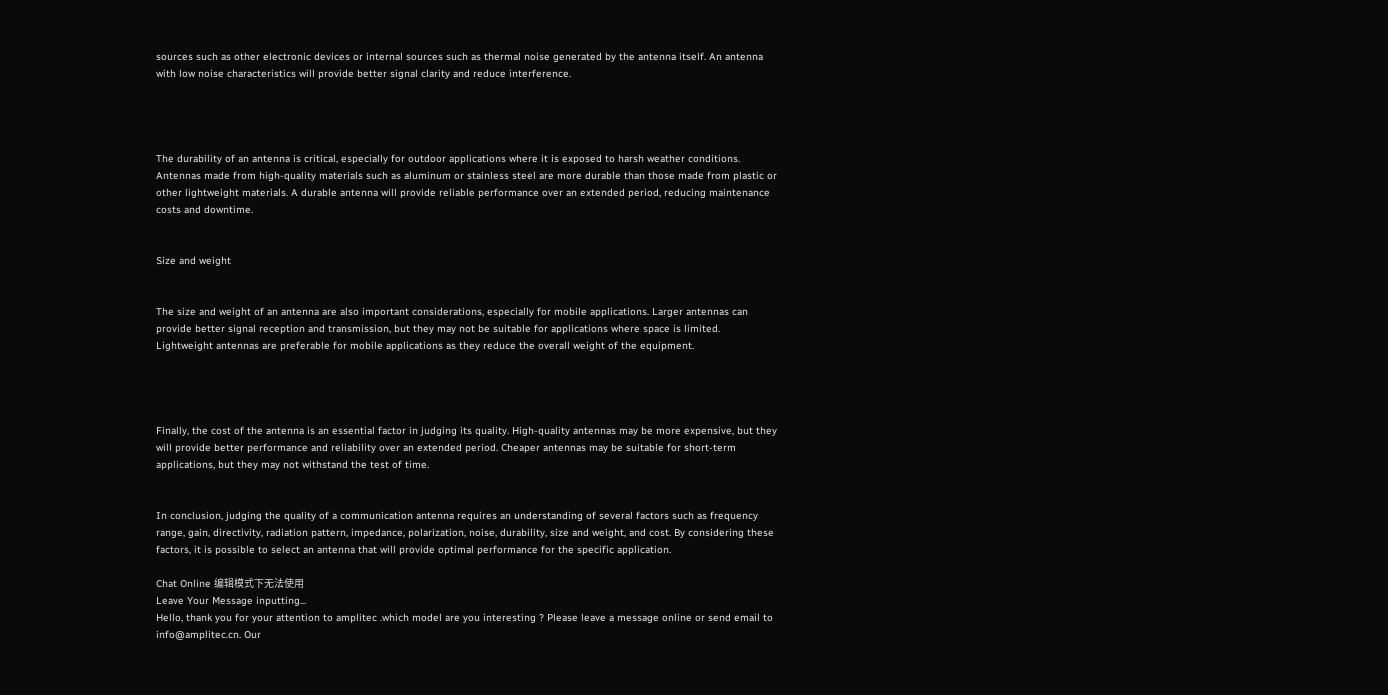sources such as other electronic devices or internal sources such as thermal noise generated by the antenna itself. An antenna with low noise characteristics will provide better signal clarity and reduce interference.




The durability of an antenna is critical, especially for outdoor applications where it is exposed to harsh weather conditions. Antennas made from high-quality materials such as aluminum or stainless steel are more durable than those made from plastic or other lightweight materials. A durable antenna will provide reliable performance over an extended period, reducing maintenance costs and downtime.


Size and weight


The size and weight of an antenna are also important considerations, especially for mobile applications. Larger antennas can provide better signal reception and transmission, but they may not be suitable for applications where space is limited. Lightweight antennas are preferable for mobile applications as they reduce the overall weight of the equipment.




Finally, the cost of the antenna is an essential factor in judging its quality. High-quality antennas may be more expensive, but they will provide better performance and reliability over an extended period. Cheaper antennas may be suitable for short-term applications, but they may not withstand the test of time.


In conclusion, judging the quality of a communication antenna requires an understanding of several factors such as frequency range, gain, directivity, radiation pattern, impedance, polarization, noise, durability, size and weight, and cost. By considering these factors, it is possible to select an antenna that will provide optimal performance for the specific application.

Chat Online 编辑模式下无法使用
Leave Your Message inputting...
Hello, thank you for your attention to amplitec .which model are you interesting ? Please leave a message online or send email to info@amplitec.cn. Our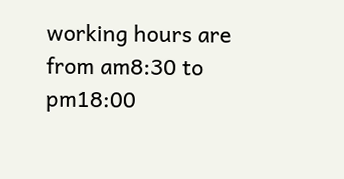working hours are from am8:30 to pm18:00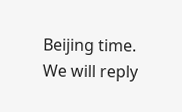Beijing time. We will reply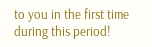to you in the first time during this period!